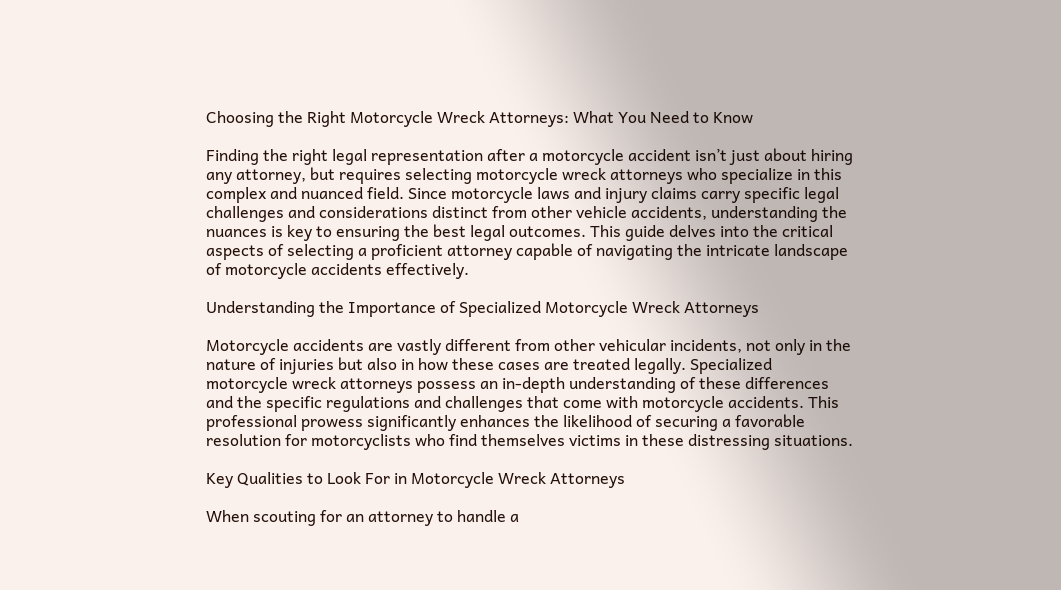Choosing the Right Motorcycle Wreck Attorneys: What You Need to Know

Finding the right legal representation after a motorcycle accident isn’t just about hiring any attorney, but requires selecting motorcycle wreck attorneys who specialize in this complex and nuanced field. Since motorcycle laws and injury claims carry specific legal challenges and considerations distinct from other vehicle accidents, understanding the nuances is key to ensuring the best legal outcomes. This guide delves into the critical aspects of selecting a proficient attorney capable of navigating the intricate landscape of motorcycle accidents effectively.

Understanding the Importance of Specialized Motorcycle Wreck Attorneys

Motorcycle accidents are vastly different from other vehicular incidents, not only in the nature of injuries but also in how these cases are treated legally. Specialized motorcycle wreck attorneys possess an in-depth understanding of these differences and the specific regulations and challenges that come with motorcycle accidents. This professional prowess significantly enhances the likelihood of securing a favorable resolution for motorcyclists who find themselves victims in these distressing situations.

Key Qualities to Look For in Motorcycle Wreck Attorneys

When scouting for an attorney to handle a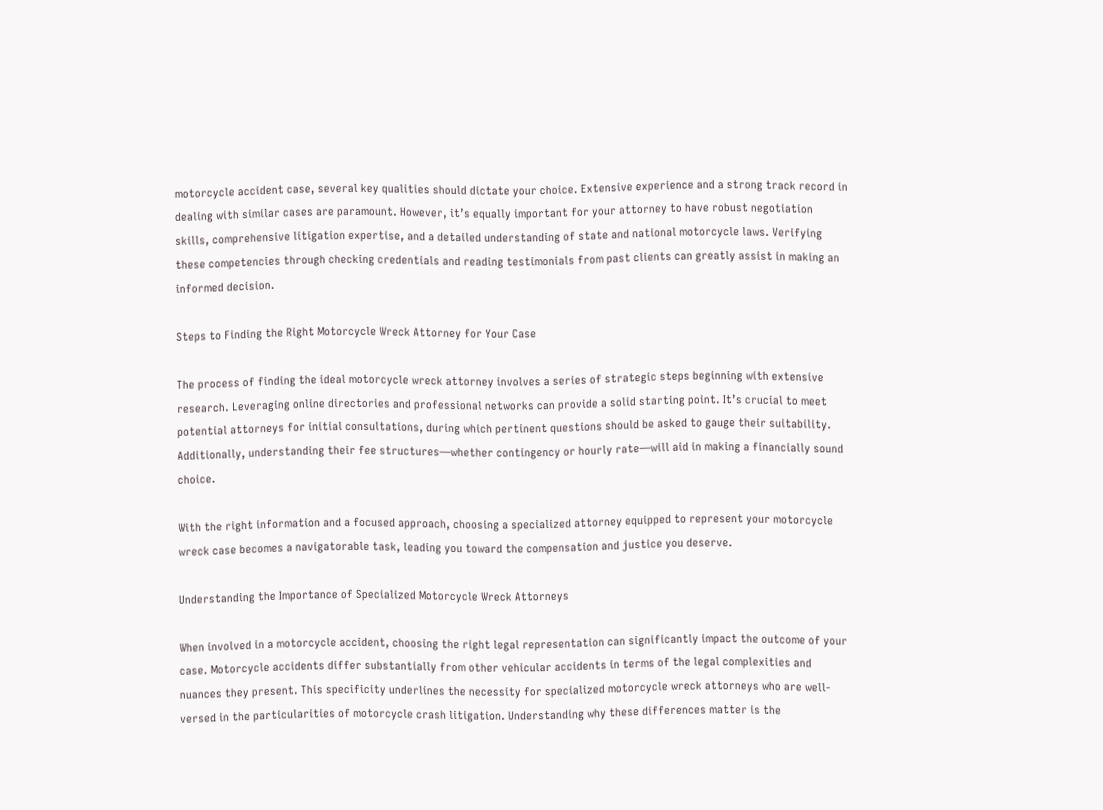motorcycle accident case, several key qualities should dictate your choice. Extensive experience and a strong track record in dealing with similar cases are paramount. However, it’s equally important for your attorney to have robust negotiation skills, comprehensive litigation expertise, and a detailed understanding of state and national motorcycle laws. Verifying these competencies through checking credentials and reading testimonials from past clients can greatly assist in making an informed decision.

Steps to Finding the Right Motorcycle Wreck Attorney for Your Case

The process of finding the ideal motorcycle wreck attorney involves a series of strategic steps beginning with extensive research. Leveraging online directories and professional networks can provide a solid starting point. It’s crucial to meet potential attorneys for initial consultations, during which pertinent questions should be asked to gauge their suitability. Additionally, understanding their fee structures—whether contingency or hourly rate—will aid in making a financially sound choice.

With the right information and a focused approach, choosing a specialized attorney equipped to represent your motorcycle wreck case becomes a navigatorable task, leading you toward the compensation and justice you deserve.

Understanding the Importance of Specialized Motorcycle Wreck Attorneys

When involved in a motorcycle accident, choosing the right legal representation can significantly impact the outcome of your case. Motorcycle accidents differ substantially from other vehicular accidents in terms of the legal complexities and nuances they present. This specificity underlines the necessity for specialized motorcycle wreck attorneys who are well-versed in the particularities of motorcycle crash litigation. Understanding why these differences matter is the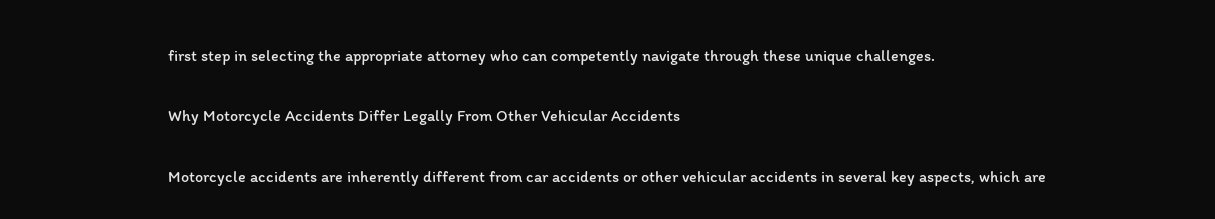first step in selecting the appropriate attorney who can competently navigate through these unique challenges.

Why Motorcycle Accidents Differ Legally From Other Vehicular Accidents

Motorcycle accidents are inherently different from car accidents or other vehicular accidents in several key aspects, which are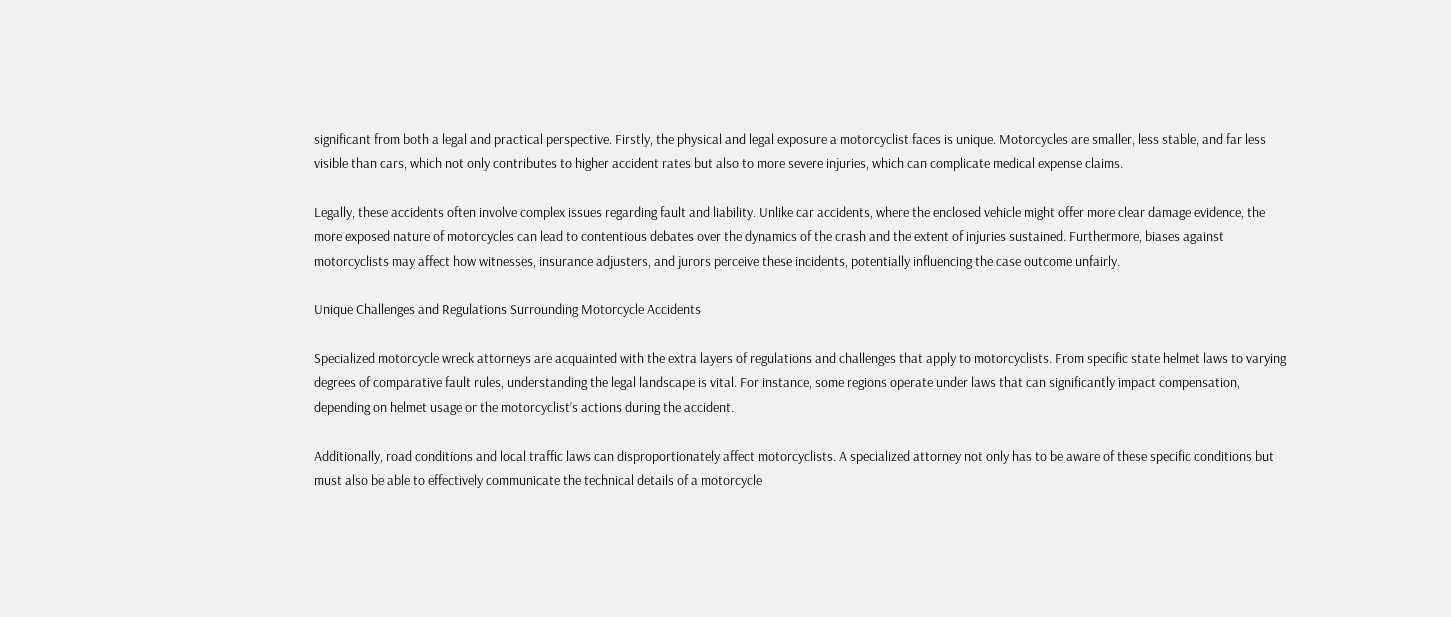significant from both a legal and practical perspective. Firstly, the physical and legal exposure a motorcyclist faces is unique. Motorcycles are smaller, less stable, and far less visible than cars, which not only contributes to higher accident rates but also to more severe injuries, which can complicate medical expense claims.

Legally, these accidents often involve complex issues regarding fault and liability. Unlike car accidents, where the enclosed vehicle might offer more clear damage evidence, the more exposed nature of motorcycles can lead to contentious debates over the dynamics of the crash and the extent of injuries sustained. Furthermore, biases against motorcyclists may affect how witnesses, insurance adjusters, and jurors perceive these incidents, potentially influencing the case outcome unfairly.

Unique Challenges and Regulations Surrounding Motorcycle Accidents

Specialized motorcycle wreck attorneys are acquainted with the extra layers of regulations and challenges that apply to motorcyclists. From specific state helmet laws to varying degrees of comparative fault rules, understanding the legal landscape is vital. For instance, some regions operate under laws that can significantly impact compensation, depending on helmet usage or the motorcyclist’s actions during the accident.

Additionally, road conditions and local traffic laws can disproportionately affect motorcyclists. A specialized attorney not only has to be aware of these specific conditions but must also be able to effectively communicate the technical details of a motorcycle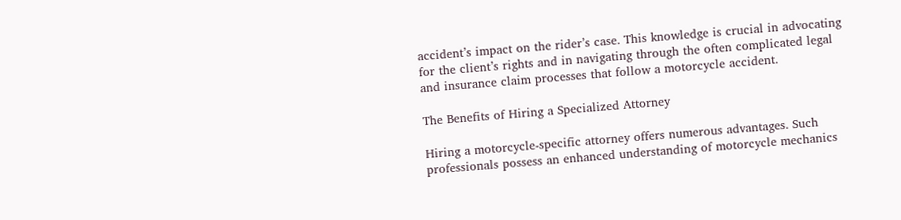accident’s impact on the rider’s case. This knowledge is crucial in advocating for the client’s rights and in navigating through the often complicated legal and insurance claim processes that follow a motorcycle accident.

The Benefits of Hiring a Specialized Attorney

Hiring a motorcycle-specific attorney offers numerous advantages. Such professionals possess an enhanced understanding of motorcycle mechanics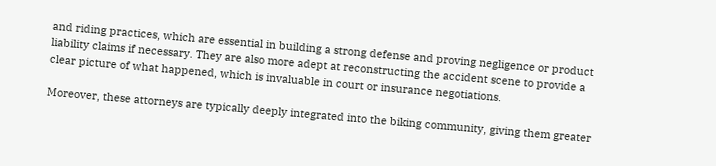and riding practices, which are essential in building a strong defense and proving negligence or product liability claims if necessary. They are also more adept at reconstructing the accident scene to provide a clear picture of what happened, which is invaluable in court or insurance negotiations.

Moreover, these attorneys are typically deeply integrated into the biking community, giving them greater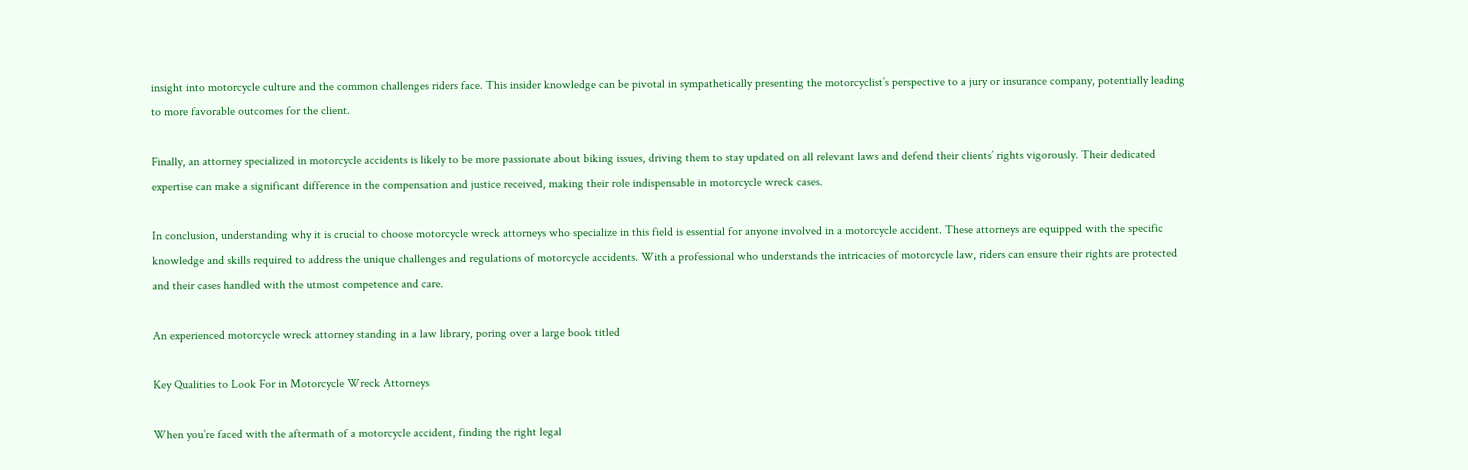insight into motorcycle culture and the common challenges riders face. This insider knowledge can be pivotal in sympathetically presenting the motorcyclist’s perspective to a jury or insurance company, potentially leading to more favorable outcomes for the client.

Finally, an attorney specialized in motorcycle accidents is likely to be more passionate about biking issues, driving them to stay updated on all relevant laws and defend their clients’ rights vigorously. Their dedicated expertise can make a significant difference in the compensation and justice received, making their role indispensable in motorcycle wreck cases.

In conclusion, understanding why it is crucial to choose motorcycle wreck attorneys who specialize in this field is essential for anyone involved in a motorcycle accident. These attorneys are equipped with the specific knowledge and skills required to address the unique challenges and regulations of motorcycle accidents. With a professional who understands the intricacies of motorcycle law, riders can ensure their rights are protected and their cases handled with the utmost competence and care.

An experienced motorcycle wreck attorney standing in a law library, poring over a large book titled

Key Qualities to Look For in Motorcycle Wreck Attorneys

When you’re faced with the aftermath of a motorcycle accident, finding the right legal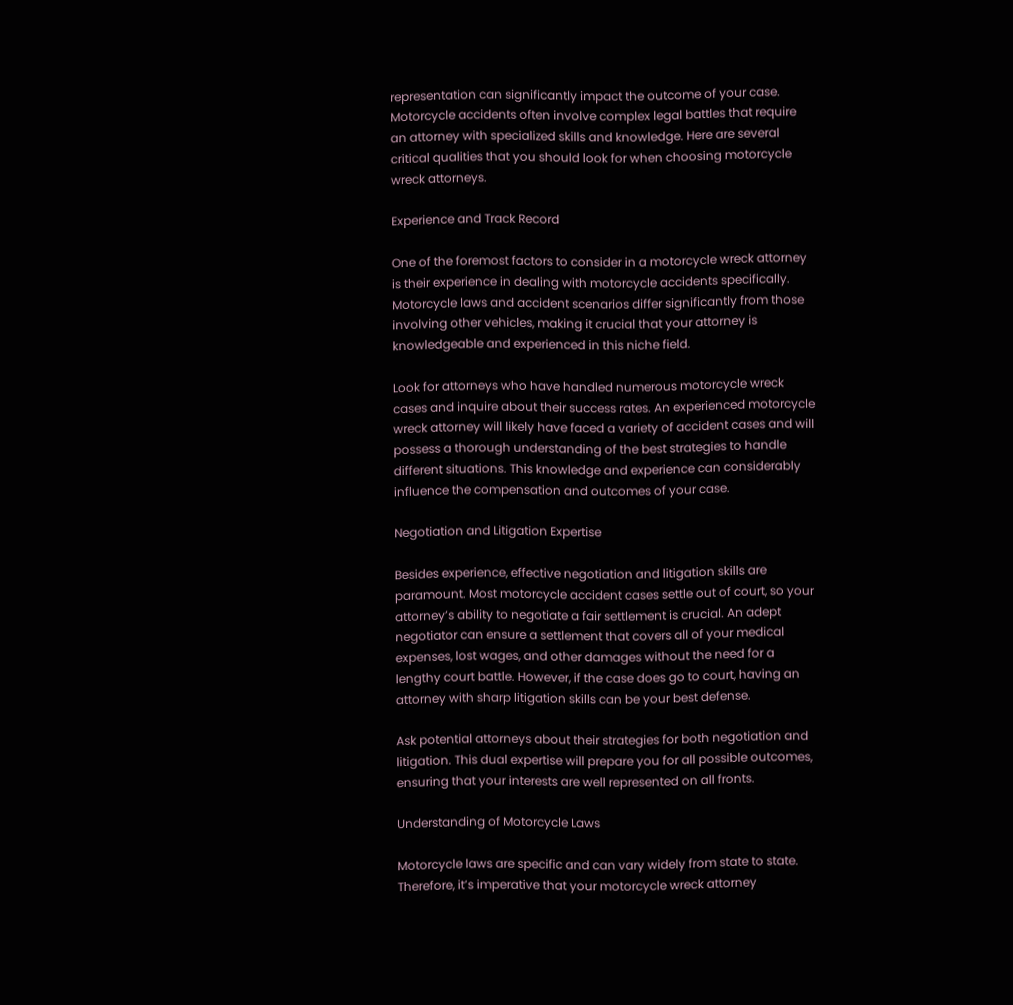representation can significantly impact the outcome of your case. Motorcycle accidents often involve complex legal battles that require an attorney with specialized skills and knowledge. Here are several critical qualities that you should look for when choosing motorcycle wreck attorneys.

Experience and Track Record

One of the foremost factors to consider in a motorcycle wreck attorney is their experience in dealing with motorcycle accidents specifically. Motorcycle laws and accident scenarios differ significantly from those involving other vehicles, making it crucial that your attorney is knowledgeable and experienced in this niche field.

Look for attorneys who have handled numerous motorcycle wreck cases and inquire about their success rates. An experienced motorcycle wreck attorney will likely have faced a variety of accident cases and will possess a thorough understanding of the best strategies to handle different situations. This knowledge and experience can considerably influence the compensation and outcomes of your case.

Negotiation and Litigation Expertise

Besides experience, effective negotiation and litigation skills are paramount. Most motorcycle accident cases settle out of court, so your attorney’s ability to negotiate a fair settlement is crucial. An adept negotiator can ensure a settlement that covers all of your medical expenses, lost wages, and other damages without the need for a lengthy court battle. However, if the case does go to court, having an attorney with sharp litigation skills can be your best defense.

Ask potential attorneys about their strategies for both negotiation and litigation. This dual expertise will prepare you for all possible outcomes, ensuring that your interests are well represented on all fronts.

Understanding of Motorcycle Laws

Motorcycle laws are specific and can vary widely from state to state. Therefore, it’s imperative that your motorcycle wreck attorney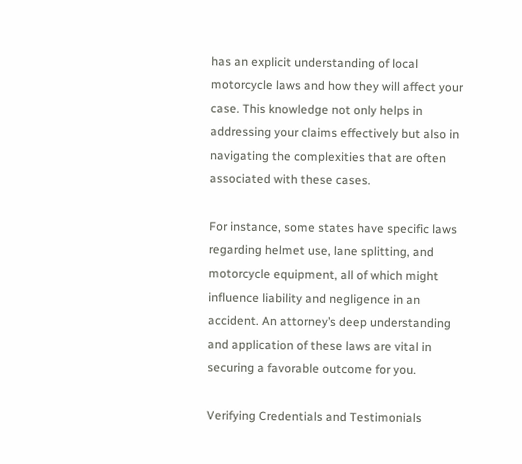has an explicit understanding of local motorcycle laws and how they will affect your case. This knowledge not only helps in addressing your claims effectively but also in navigating the complexities that are often associated with these cases.

For instance, some states have specific laws regarding helmet use, lane splitting, and motorcycle equipment, all of which might influence liability and negligence in an accident. An attorney’s deep understanding and application of these laws are vital in securing a favorable outcome for you.

Verifying Credentials and Testimonials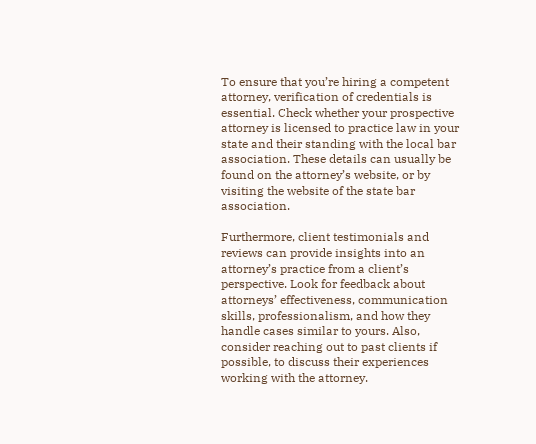To ensure that you’re hiring a competent attorney, verification of credentials is essential. Check whether your prospective attorney is licensed to practice law in your state and their standing with the local bar association. These details can usually be found on the attorney’s website, or by visiting the website of the state bar association.

Furthermore, client testimonials and reviews can provide insights into an attorney’s practice from a client’s perspective. Look for feedback about attorneys’ effectiveness, communication skills, professionalism, and how they handle cases similar to yours. Also, consider reaching out to past clients if possible, to discuss their experiences working with the attorney.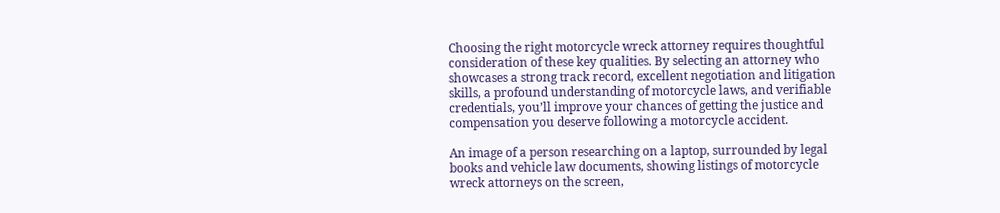Choosing the right motorcycle wreck attorney requires thoughtful consideration of these key qualities. By selecting an attorney who showcases a strong track record, excellent negotiation and litigation skills, a profound understanding of motorcycle laws, and verifiable credentials, you’ll improve your chances of getting the justice and compensation you deserve following a motorcycle accident.

An image of a person researching on a laptop, surrounded by legal books and vehicle law documents, showing listings of motorcycle wreck attorneys on the screen,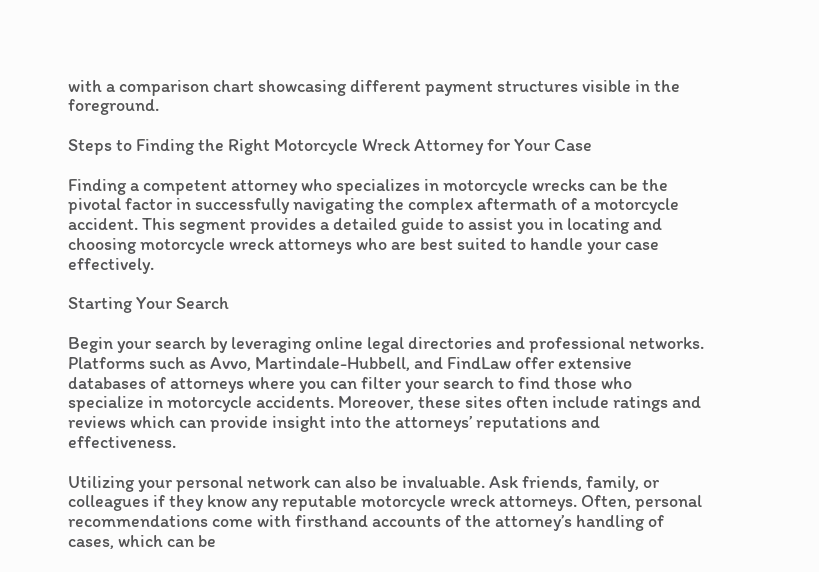with a comparison chart showcasing different payment structures visible in the foreground.

Steps to Finding the Right Motorcycle Wreck Attorney for Your Case

Finding a competent attorney who specializes in motorcycle wrecks can be the pivotal factor in successfully navigating the complex aftermath of a motorcycle accident. This segment provides a detailed guide to assist you in locating and choosing motorcycle wreck attorneys who are best suited to handle your case effectively.

Starting Your Search

Begin your search by leveraging online legal directories and professional networks. Platforms such as Avvo, Martindale-Hubbell, and FindLaw offer extensive databases of attorneys where you can filter your search to find those who specialize in motorcycle accidents. Moreover, these sites often include ratings and reviews which can provide insight into the attorneys’ reputations and effectiveness.

Utilizing your personal network can also be invaluable. Ask friends, family, or colleagues if they know any reputable motorcycle wreck attorneys. Often, personal recommendations come with firsthand accounts of the attorney’s handling of cases, which can be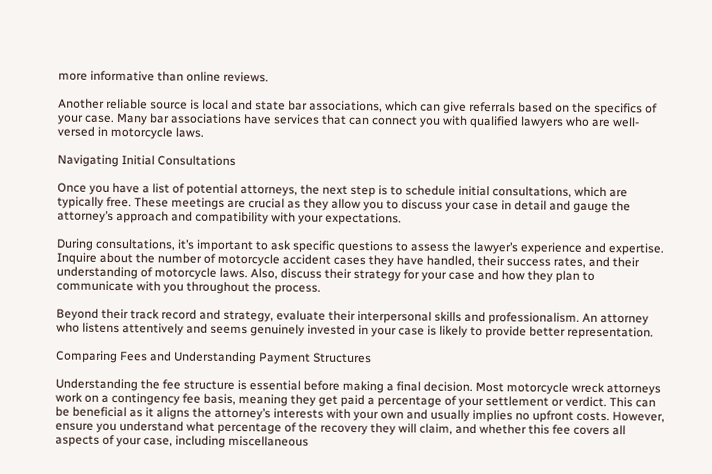more informative than online reviews.

Another reliable source is local and state bar associations, which can give referrals based on the specifics of your case. Many bar associations have services that can connect you with qualified lawyers who are well-versed in motorcycle laws.

Navigating Initial Consultations

Once you have a list of potential attorneys, the next step is to schedule initial consultations, which are typically free. These meetings are crucial as they allow you to discuss your case in detail and gauge the attorney’s approach and compatibility with your expectations.

During consultations, it’s important to ask specific questions to assess the lawyer’s experience and expertise. Inquire about the number of motorcycle accident cases they have handled, their success rates, and their understanding of motorcycle laws. Also, discuss their strategy for your case and how they plan to communicate with you throughout the process.

Beyond their track record and strategy, evaluate their interpersonal skills and professionalism. An attorney who listens attentively and seems genuinely invested in your case is likely to provide better representation.

Comparing Fees and Understanding Payment Structures

Understanding the fee structure is essential before making a final decision. Most motorcycle wreck attorneys work on a contingency fee basis, meaning they get paid a percentage of your settlement or verdict. This can be beneficial as it aligns the attorney’s interests with your own and usually implies no upfront costs. However, ensure you understand what percentage of the recovery they will claim, and whether this fee covers all aspects of your case, including miscellaneous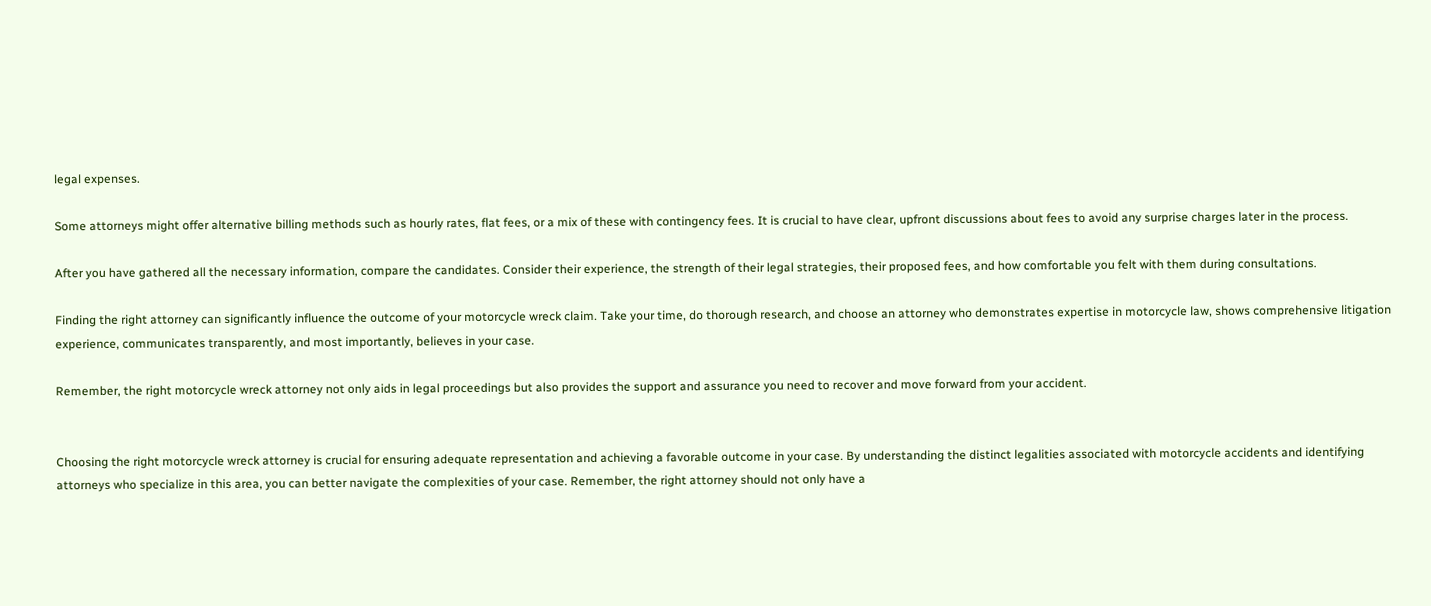legal expenses.

Some attorneys might offer alternative billing methods such as hourly rates, flat fees, or a mix of these with contingency fees. It is crucial to have clear, upfront discussions about fees to avoid any surprise charges later in the process.

After you have gathered all the necessary information, compare the candidates. Consider their experience, the strength of their legal strategies, their proposed fees, and how comfortable you felt with them during consultations.

Finding the right attorney can significantly influence the outcome of your motorcycle wreck claim. Take your time, do thorough research, and choose an attorney who demonstrates expertise in motorcycle law, shows comprehensive litigation experience, communicates transparently, and most importantly, believes in your case.

Remember, the right motorcycle wreck attorney not only aids in legal proceedings but also provides the support and assurance you need to recover and move forward from your accident.


Choosing the right motorcycle wreck attorney is crucial for ensuring adequate representation and achieving a favorable outcome in your case. By understanding the distinct legalities associated with motorcycle accidents and identifying attorneys who specialize in this area, you can better navigate the complexities of your case. Remember, the right attorney should not only have a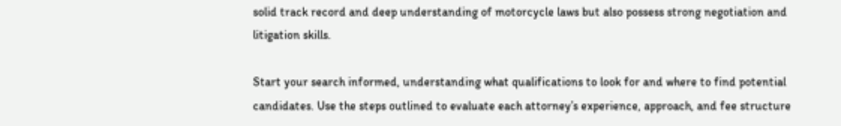solid track record and deep understanding of motorcycle laws but also possess strong negotiation and litigation skills.

Start your search informed, understanding what qualifications to look for and where to find potential candidates. Use the steps outlined to evaluate each attorney’s experience, approach, and fee structure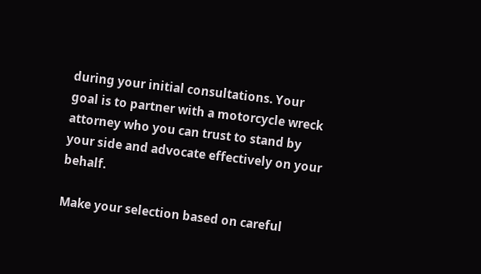during your initial consultations. Your goal is to partner with a motorcycle wreck attorney who you can trust to stand by your side and advocate effectively on your behalf.

Make your selection based on careful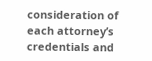consideration of each attorney’s credentials and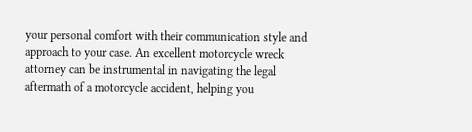your personal comfort with their communication style and approach to your case. An excellent motorcycle wreck attorney can be instrumental in navigating the legal aftermath of a motorcycle accident, helping you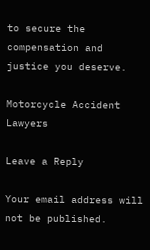to secure the compensation and justice you deserve.

Motorcycle Accident Lawyers

Leave a Reply

Your email address will not be published.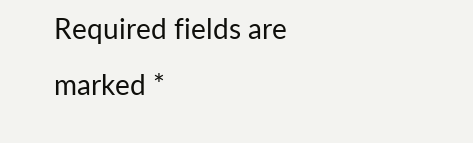Required fields are marked *